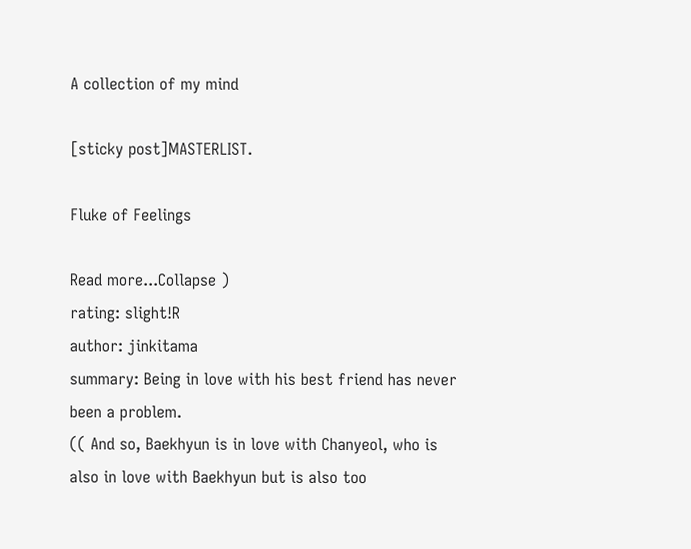A collection of my mind

[sticky post]MASTERLIST.

Fluke of Feelings

Read more...Collapse )
rating: slight!R
author: jinkitama
summary: Being in love with his best friend has never been a problem.
(( And so, Baekhyun is in love with Chanyeol, who is also in love with Baekhyun but is also too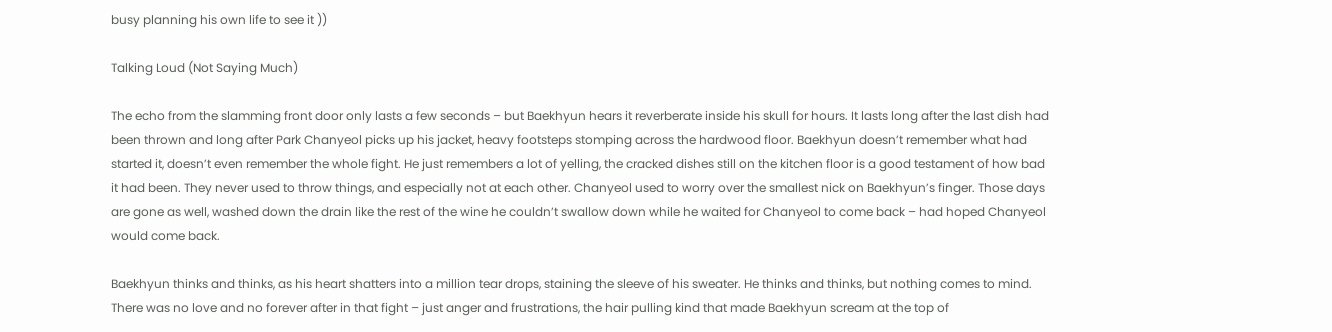busy planning his own life to see it ))

Talking Loud (Not Saying Much)

The echo from the slamming front door only lasts a few seconds – but Baekhyun hears it reverberate inside his skull for hours. It lasts long after the last dish had been thrown and long after Park Chanyeol picks up his jacket, heavy footsteps stomping across the hardwood floor. Baekhyun doesn’t remember what had started it, doesn’t even remember the whole fight. He just remembers a lot of yelling, the cracked dishes still on the kitchen floor is a good testament of how bad it had been. They never used to throw things, and especially not at each other. Chanyeol used to worry over the smallest nick on Baekhyun’s finger. Those days are gone as well, washed down the drain like the rest of the wine he couldn’t swallow down while he waited for Chanyeol to come back – had hoped Chanyeol would come back.

Baekhyun thinks and thinks, as his heart shatters into a million tear drops, staining the sleeve of his sweater. He thinks and thinks, but nothing comes to mind. There was no love and no forever after in that fight – just anger and frustrations, the hair pulling kind that made Baekhyun scream at the top of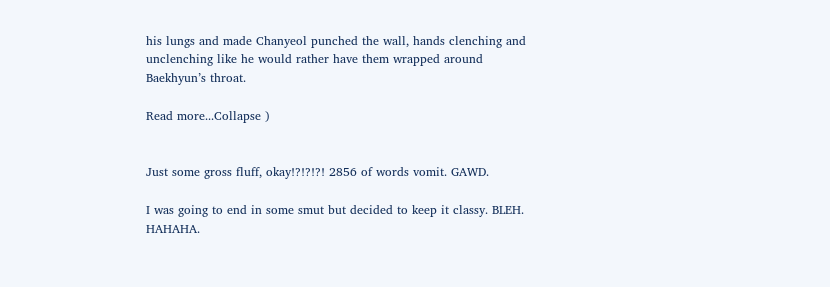his lungs and made Chanyeol punched the wall, hands clenching and unclenching like he would rather have them wrapped around Baekhyun’s throat.

Read more...Collapse )


Just some gross fluff, okay!?!?!?! 2856 of words vomit. GAWD.

I was going to end in some smut but decided to keep it classy. BLEH. HAHAHA.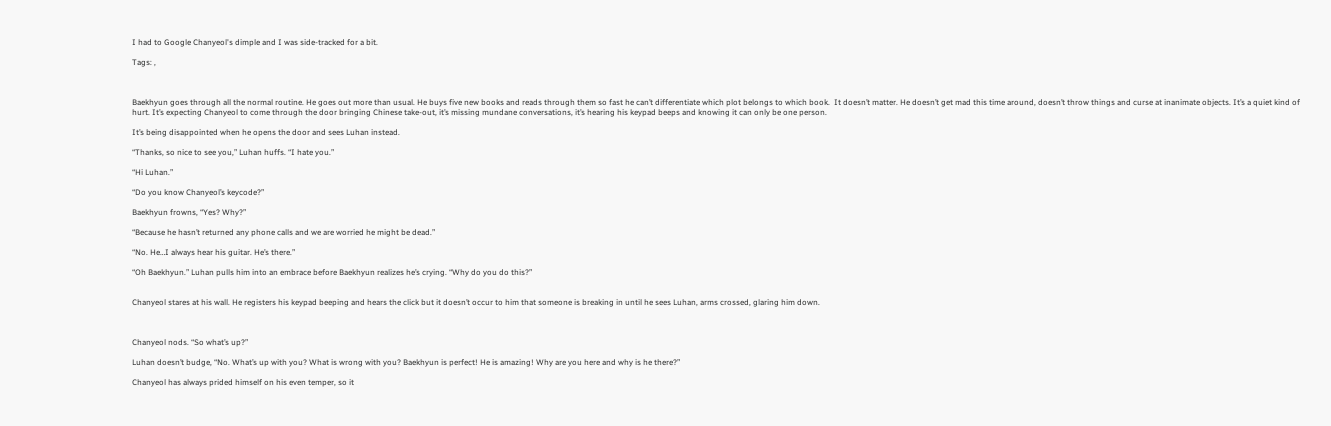I had to Google Chanyeol's dimple and I was side-tracked for a bit.

Tags: ,



Baekhyun goes through all the normal routine. He goes out more than usual. He buys five new books and reads through them so fast he can’t differentiate which plot belongs to which book.  It doesn’t matter. He doesn’t get mad this time around, doesn’t throw things and curse at inanimate objects. It’s a quiet kind of hurt. It’s expecting Chanyeol to come through the door bringing Chinese take-out, it’s missing mundane conversations, it’s hearing his keypad beeps and knowing it can only be one person.

It’s being disappointed when he opens the door and sees Luhan instead.

“Thanks, so nice to see you,” Luhan huffs. “I hate you.”

“Hi Luhan.”

“Do you know Chanyeol’s keycode?”

Baekhyun frowns, “Yes? Why?”

“Because he hasn’t returned any phone calls and we are worried he might be dead.”

“No. He…I always hear his guitar. He’s there.”

“Oh Baekhyun.” Luhan pulls him into an embrace before Baekhyun realizes he’s crying. “Why do you do this?”


Chanyeol stares at his wall. He registers his keypad beeping and hears the click but it doesn’t occur to him that someone is breaking in until he sees Luhan, arms crossed, glaring him down.



Chanyeol nods. “So what’s up?”

Luhan doesn’t budge, “No. What’s up with you? What is wrong with you? Baekhyun is perfect! He is amazing! Why are you here and why is he there?”

Chanyeol has always prided himself on his even temper, so it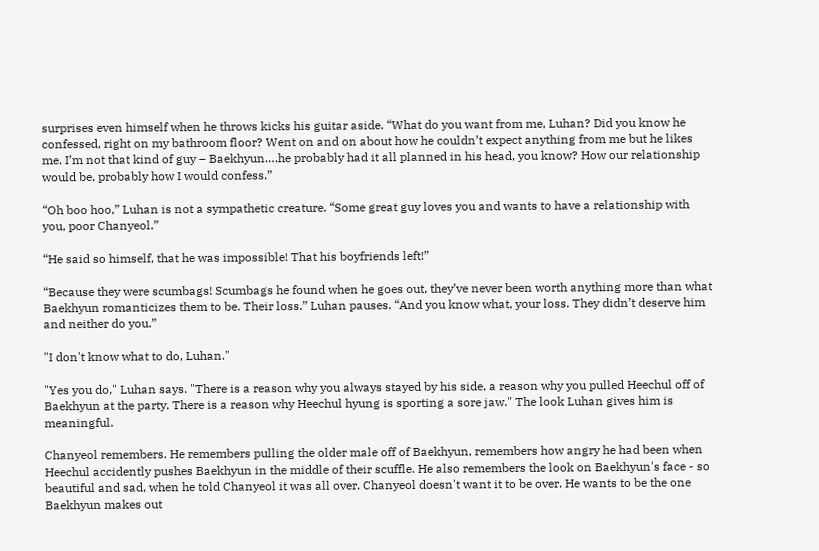surprises even himself when he throws kicks his guitar aside. “What do you want from me, Luhan? Did you know he confessed, right on my bathroom floor? Went on and on about how he couldn’t expect anything from me but he likes me. I’m not that kind of guy – Baekhyun….he probably had it all planned in his head, you know? How our relationship would be, probably how I would confess.”

“Oh boo hoo,” Luhan is not a sympathetic creature. “Some great guy loves you and wants to have a relationship with you, poor Chanyeol.”

“He said so himself, that he was impossible! That his boyfriends left!”

“Because they were scumbags! Scumbags he found when he goes out, they’ve never been worth anything more than what Baekhyun romanticizes them to be. Their loss.” Luhan pauses. “And you know what, your loss. They didn’t deserve him and neither do you.”

"I don't know what to do, Luhan."

"Yes you do," Luhan says. "There is a reason why you always stayed by his side, a reason why you pulled Heechul off of Baekhyun at the party. There is a reason why Heechul hyung is sporting a sore jaw." The look Luhan gives him is meaningful.

Chanyeol remembers. He remembers pulling the older male off of Baekhyun, remembers how angry he had been when Heechul accidently pushes Baekhyun in the middle of their scuffle. He also remembers the look on Baekhyun's face - so beautiful and sad, when he told Chanyeol it was all over. Chanyeol doesn't want it to be over. He wants to be the one Baekhyun makes out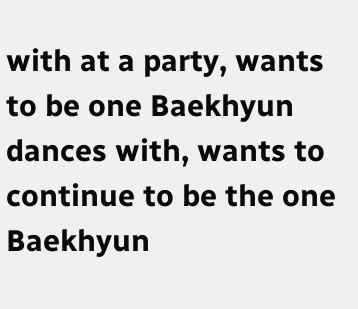with at a party, wants to be one Baekhyun dances with, wants to continue to be the one Baekhyun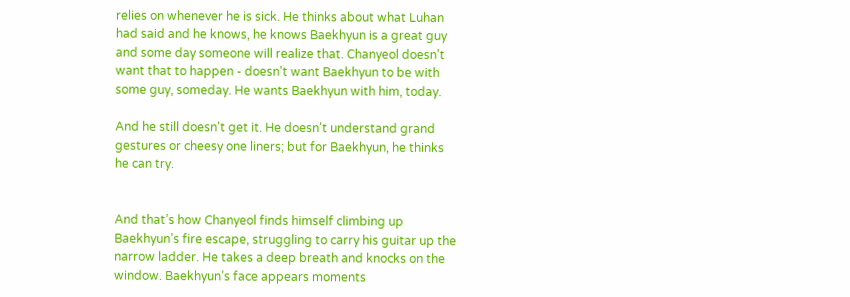relies on whenever he is sick. He thinks about what Luhan had said and he knows, he knows Baekhyun is a great guy and some day someone will realize that. Chanyeol doesn't want that to happen - doesn't want Baekhyun to be with some guy, someday. He wants Baekhyun with him, today.

And he still doesn't get it. He doesn't understand grand gestures or cheesy one liners; but for Baekhyun, he thinks he can try.


And that’s how Chanyeol finds himself climbing up Baekhyun’s fire escape, struggling to carry his guitar up the narrow ladder. He takes a deep breath and knocks on the window. Baekhyun’s face appears moments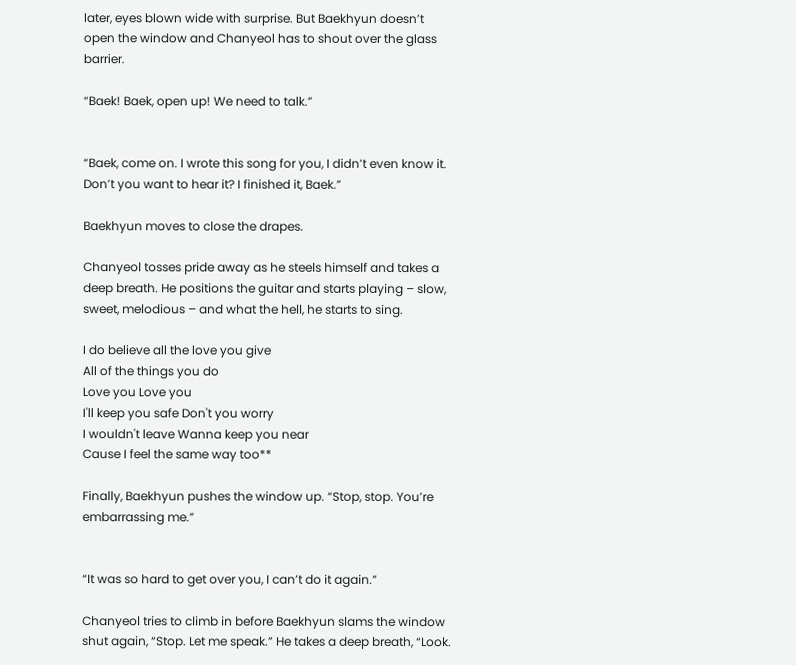later, eyes blown wide with surprise. But Baekhyun doesn’t open the window and Chanyeol has to shout over the glass barrier.

“Baek! Baek, open up! We need to talk.”


“Baek, come on. I wrote this song for you, I didn’t even know it. Don’t you want to hear it? I finished it, Baek.”

Baekhyun moves to close the drapes.

Chanyeol tosses pride away as he steels himself and takes a deep breath. He positions the guitar and starts playing – slow, sweet, melodious – and what the hell, he starts to sing.

I do believe all the love you give
All of the things you do
Love you Love you
I'll keep you safe Don't you worry
I wouldn't leave Wanna keep you near
Cause I feel the same way too**

Finally, Baekhyun pushes the window up. “Stop, stop. You’re embarrassing me.”


“It was so hard to get over you, I can’t do it again.”

Chanyeol tries to climb in before Baekhyun slams the window shut again, “Stop. Let me speak.” He takes a deep breath, “Look.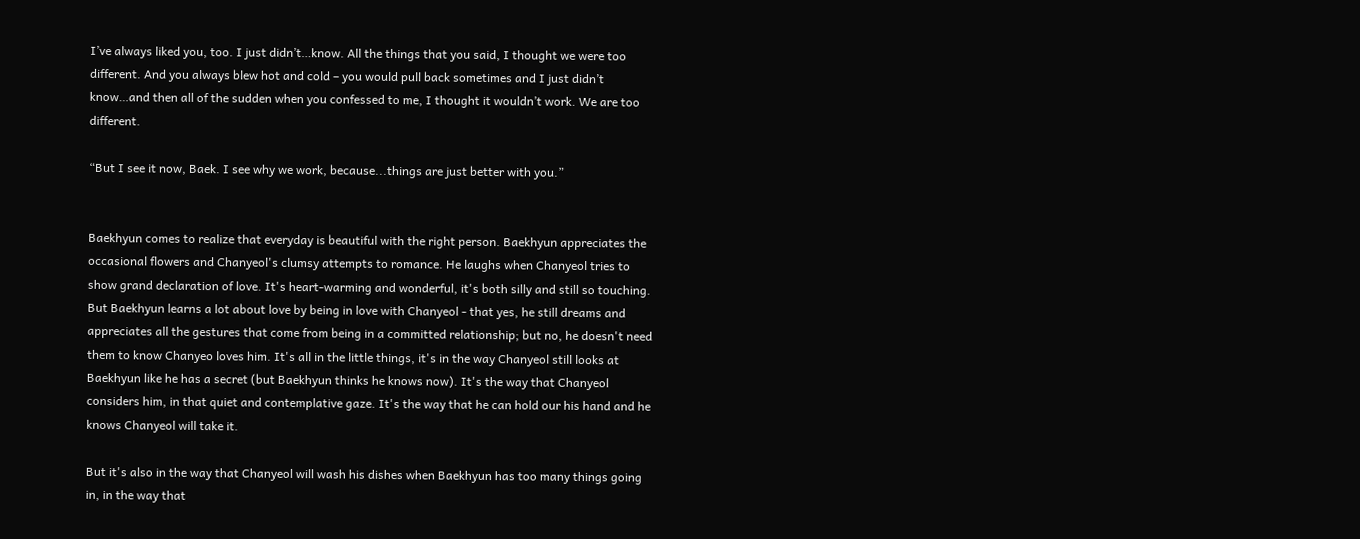I’ve always liked you, too. I just didn’t…know. All the things that you said, I thought we were too different. And you always blew hot and cold – you would pull back sometimes and I just didn’t know…and then all of the sudden when you confessed to me, I thought it wouldn’t work. We are too different.

“But I see it now, Baek. I see why we work, because...things are just better with you.”


Baekhyun comes to realize that everyday is beautiful with the right person. Baekhyun appreciates the occasional flowers and Chanyeol's clumsy attempts to romance. He laughs when Chanyeol tries to show grand declaration of love. It's heart-warming and wonderful, it's both silly and still so touching. But Baekhyun learns a lot about love by being in love with Chanyeol - that yes, he still dreams and appreciates all the gestures that come from being in a committed relationship; but no, he doesn't need them to know Chanyeo loves him. It's all in the little things, it's in the way Chanyeol still looks at Baekhyun like he has a secret (but Baekhyun thinks he knows now). It's the way that Chanyeol considers him, in that quiet and contemplative gaze. It's the way that he can hold our his hand and he knows Chanyeol will take it.

But it's also in the way that Chanyeol will wash his dishes when Baekhyun has too many things going in, in the way that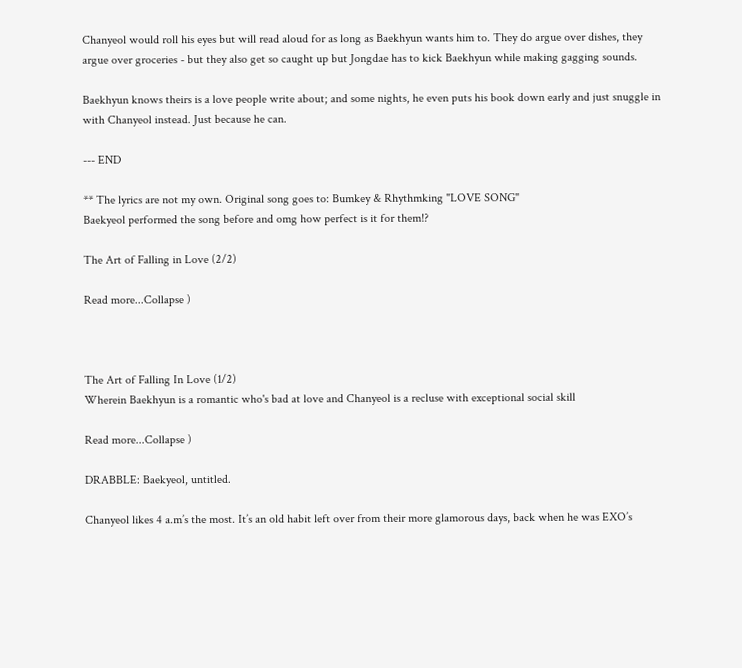Chanyeol would roll his eyes but will read aloud for as long as Baekhyun wants him to. They do argue over dishes, they argue over groceries - but they also get so caught up but Jongdae has to kick Baekhyun while making gagging sounds.

Baekhyun knows theirs is a love people write about; and some nights, he even puts his book down early and just snuggle in with Chanyeol instead. Just because he can.

--- END

** The lyrics are not my own. Original song goes to: Bumkey & Rhythmking "LOVE SONG"
Baekyeol performed the song before and omg how perfect is it for them!?

The Art of Falling in Love (2/2)

Read more...Collapse )



The Art of Falling In Love (1/2)
Wherein Baekhyun is a romantic who's bad at love and Chanyeol is a recluse with exceptional social skill

Read more...Collapse )

DRABBLE: Baekyeol, untitled.

Chanyeol likes 4 a.m’s the most. It’s an old habit left over from their more glamorous days, back when he was EXO’s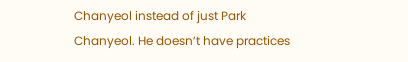Chanyeol instead of just Park Chanyeol. He doesn’t have practices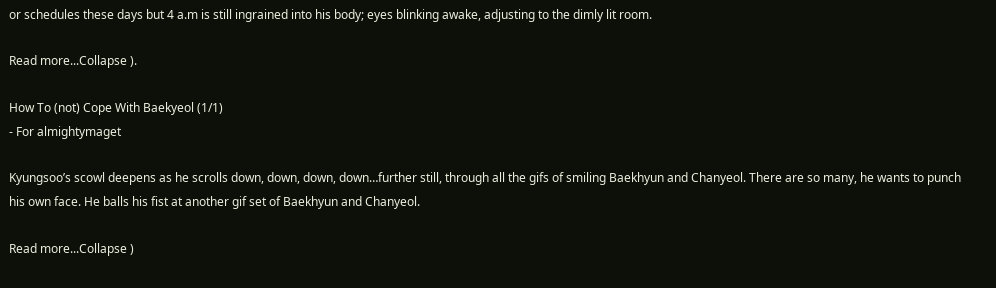or schedules these days but 4 a.m is still ingrained into his body; eyes blinking awake, adjusting to the dimly lit room.

Read more...Collapse ).

How To (not) Cope With Baekyeol (1/1)
- For almightymaget

Kyungsoo’s scowl deepens as he scrolls down, down, down, down…further still, through all the gifs of smiling Baekhyun and Chanyeol. There are so many, he wants to punch his own face. He balls his fist at another gif set of Baekhyun and Chanyeol.

Read more...Collapse )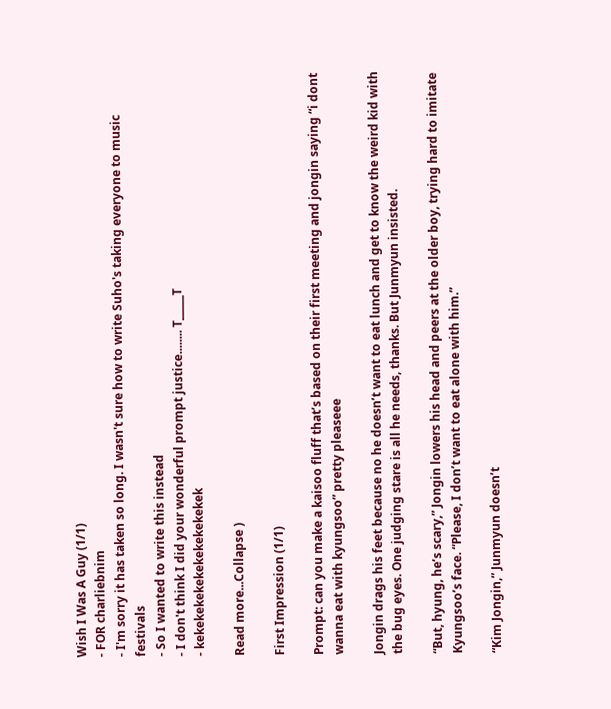Wish I Was A Guy (1/1)
- FOR charliebnim
- I'm sorry it has taken so long. I wasn't sure how to write Suho's taking everyone to music festivals
- So I wanted to write this instead
- I don't think I did your wonderful prompt justice........ T_____T
- kekekekekekekekekekekek

Read more...Collapse )

First Impression (1/1)

Prompt: can you make a kaisoo fluff that’s based on their first meeting and jongin saying “i dont wanna eat with kyungsoo” pretty pleaseee

Jongin drags his feet because no he doesn’t want to eat lunch and get to know the weird kid with the bug eyes. One judging stare is all he needs, thanks. But Junmyun insisted.

“But, hyung, he’s scary,” Jongin lowers his head and peers at the older boy, trying hard to imitate Kyungsoo’s face. “Please, I don’t want to eat alone with him.”

“Kim Jongin,” Junmyun doesn’t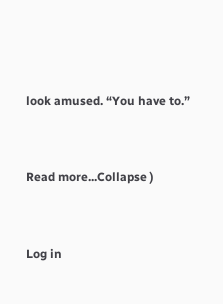look amused. “You have to.”


Read more...Collapse )


Log in